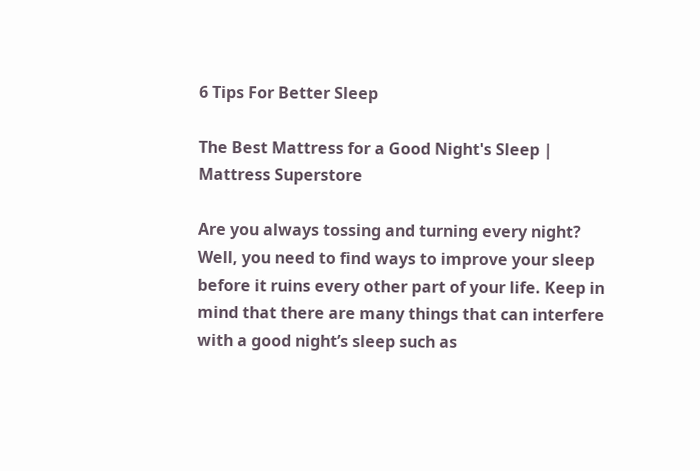6 Tips For Better Sleep

The Best Mattress for a Good Night's Sleep | Mattress Superstore

Are you always tossing and turning every night? Well, you need to find ways to improve your sleep before it ruins every other part of your life. Keep in mind that there are many things that can interfere with a good night’s sleep such as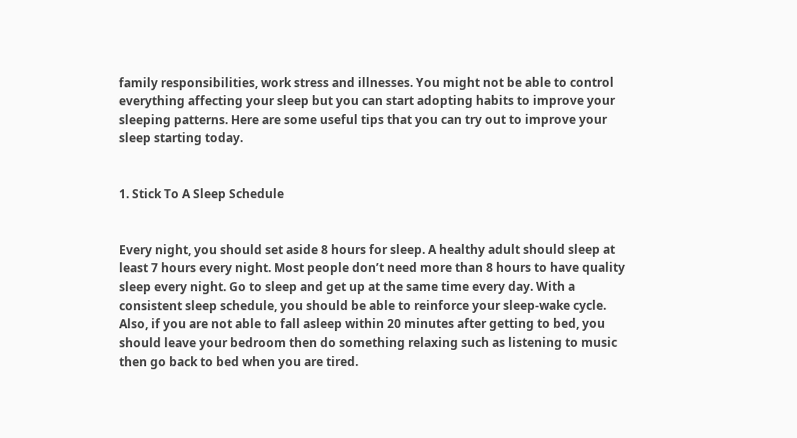family responsibilities, work stress and illnesses. You might not be able to control everything affecting your sleep but you can start adopting habits to improve your sleeping patterns. Here are some useful tips that you can try out to improve your sleep starting today.


1. Stick To A Sleep Schedule


Every night, you should set aside 8 hours for sleep. A healthy adult should sleep at least 7 hours every night. Most people don’t need more than 8 hours to have quality sleep every night. Go to sleep and get up at the same time every day. With a consistent sleep schedule, you should be able to reinforce your sleep-wake cycle. Also, if you are not able to fall asleep within 20 minutes after getting to bed, you should leave your bedroom then do something relaxing such as listening to music then go back to bed when you are tired.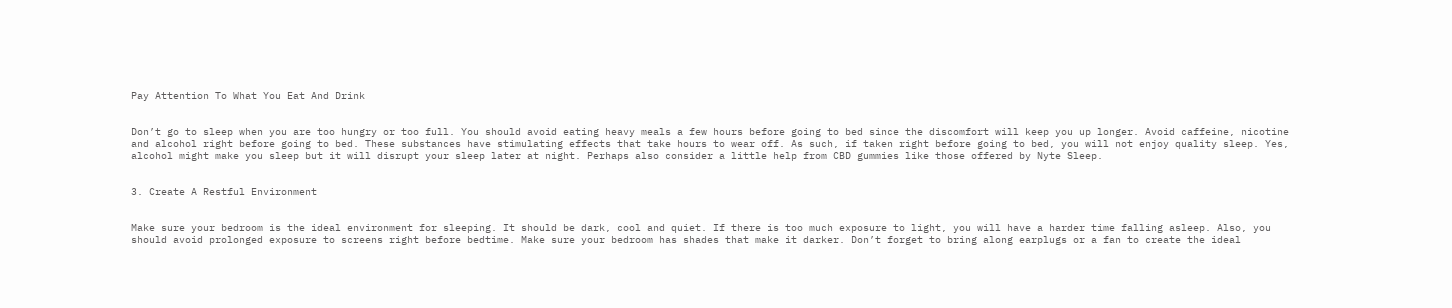Pay Attention To What You Eat And Drink


Don’t go to sleep when you are too hungry or too full. You should avoid eating heavy meals a few hours before going to bed since the discomfort will keep you up longer. Avoid caffeine, nicotine and alcohol right before going to bed. These substances have stimulating effects that take hours to wear off. As such, if taken right before going to bed, you will not enjoy quality sleep. Yes, alcohol might make you sleep but it will disrupt your sleep later at night. Perhaps also consider a little help from CBD gummies like those offered by Nyte Sleep.


3. Create A Restful Environment


Make sure your bedroom is the ideal environment for sleeping. It should be dark, cool and quiet. If there is too much exposure to light, you will have a harder time falling asleep. Also, you should avoid prolonged exposure to screens right before bedtime. Make sure your bedroom has shades that make it darker. Don’t forget to bring along earplugs or a fan to create the ideal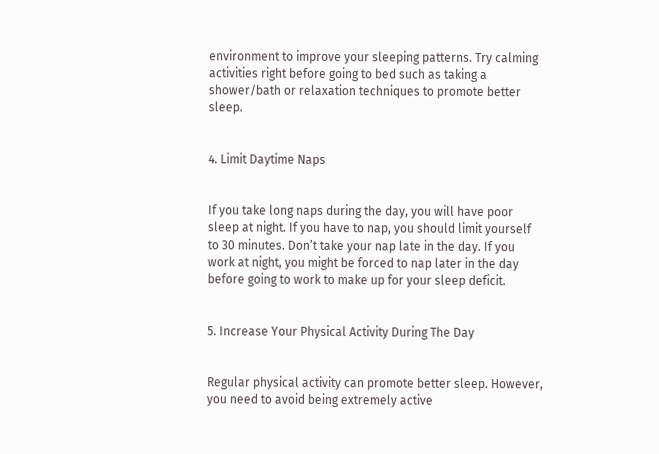environment to improve your sleeping patterns. Try calming activities right before going to bed such as taking a shower/bath or relaxation techniques to promote better sleep.


4. Limit Daytime Naps


If you take long naps during the day, you will have poor sleep at night. If you have to nap, you should limit yourself to 30 minutes. Don’t take your nap late in the day. If you work at night, you might be forced to nap later in the day before going to work to make up for your sleep deficit.


5. Increase Your Physical Activity During The Day


Regular physical activity can promote better sleep. However, you need to avoid being extremely active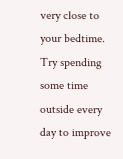very close to your bedtime. Try spending some time outside every day to improve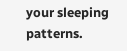your sleeping patterns.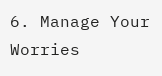6. Manage Your Worries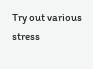Try out various stress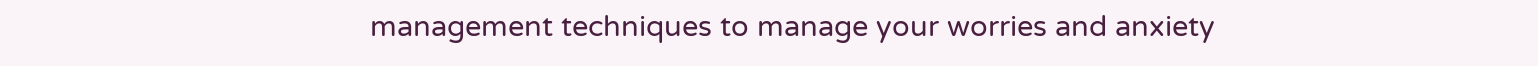management techniques to manage your worries and anxiety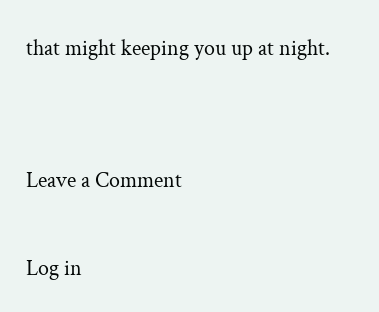that might keeping you up at night.


Leave a Comment

Log in